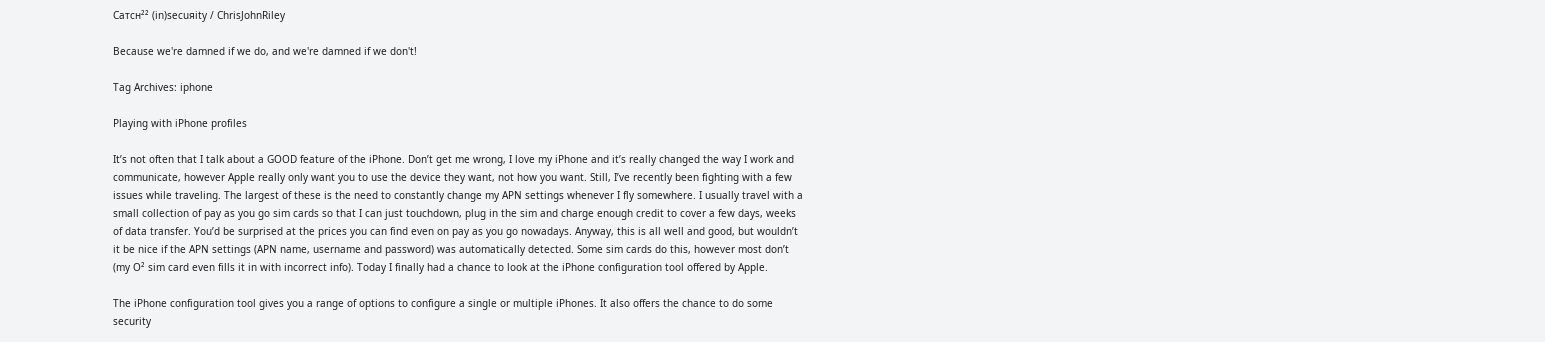Cатсн²² (in)sесuяitу / ChrisJohnRiley

Because we're damned if we do, and we're damned if we don't!

Tag Archives: iphone

Playing with iPhone profiles

It’s not often that I talk about a GOOD feature of the iPhone. Don’t get me wrong, I love my iPhone and it’s really changed the way I work and communicate, however Apple really only want you to use the device they want, not how you want. Still, I’ve recently been fighting with a few issues while traveling. The largest of these is the need to constantly change my APN settings whenever I fly somewhere. I usually travel with a small collection of pay as you go sim cards so that I can just touchdown, plug in the sim and charge enough credit to cover a few days, weeks of data transfer. You’d be surprised at the prices you can find even on pay as you go nowadays. Anyway, this is all well and good, but wouldn’t it be nice if the APN settings (APN name, username and password) was automatically detected. Some sim cards do this, however most don’t (my O² sim card even fills it in with incorrect info). Today I finally had a chance to look at the iPhone configuration tool offered by Apple.

The iPhone configuration tool gives you a range of options to configure a single or multiple iPhones. It also offers the chance to do some security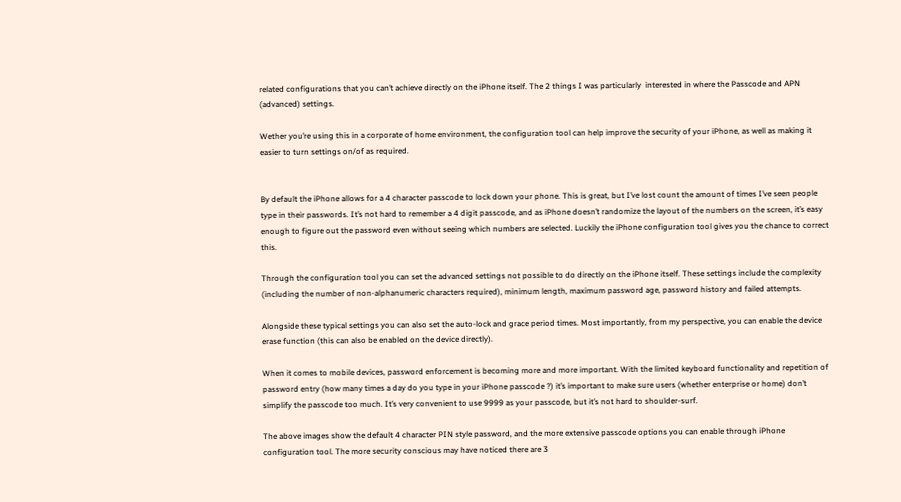related configurations that you can’t achieve directly on the iPhone itself. The 2 things I was particularly  interested in where the Passcode and APN (advanced) settings.

Wether you’re using this in a corporate of home environment, the configuration tool can help improve the security of your iPhone, as well as making it easier to turn settings on/of as required.


By default the iPhone allows for a 4 character passcode to lock down your phone. This is great, but I’ve lost count the amount of times I’ve seen people type in their passwords. It’s not hard to remember a 4 digit passcode, and as iPhone doesn’t randomize the layout of the numbers on the screen, it’s easy enough to figure out the password even without seeing which numbers are selected. Luckily the iPhone configuration tool gives you the chance to correct this.

Through the configuration tool you can set the advanced settings not possible to do directly on the iPhone itself. These settings include the complexity (including the number of non-alphanumeric characters required), minimum length, maximum password age, password history and failed attempts.

Alongside these typical settings you can also set the auto-lock and grace period times. Most importantly, from my perspective, you can enable the device erase function (this can also be enabled on the device directly).

When it comes to mobile devices, password enforcement is becoming more and more important. With the limited keyboard functionality and repetition of password entry (how many times a day do you type in your iPhone passcode ?) it’s important to make sure users (whether enterprise or home) don’t simplify the passcode too much. It’s very convenient to use 9999 as your passcode, but it’s not hard to shoulder-surf.

The above images show the default 4 character PIN style password, and the more extensive passcode options you can enable through iPhone configuration tool. The more security conscious may have noticed there are 3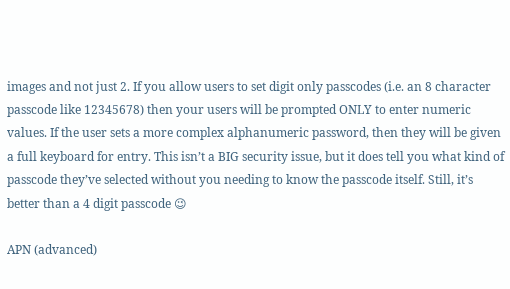images and not just 2. If you allow users to set digit only passcodes (i.e. an 8 character passcode like 12345678) then your users will be prompted ONLY to enter numeric values. If the user sets a more complex alphanumeric password, then they will be given a full keyboard for entry. This isn’t a BIG security issue, but it does tell you what kind of passcode they’ve selected without you needing to know the passcode itself. Still, it’s better than a 4 digit passcode 😉

APN (advanced)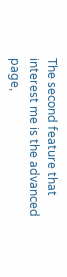The second feature that interest me is the advanced page,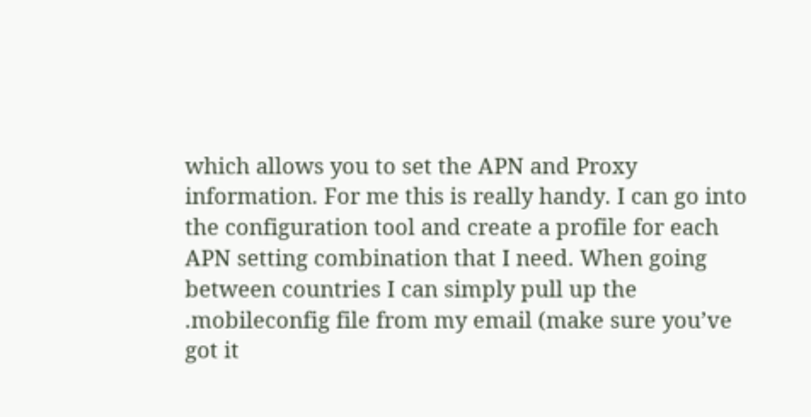which allows you to set the APN and Proxy information. For me this is really handy. I can go into the configuration tool and create a profile for each APN setting combination that I need. When going between countries I can simply pull up the .mobileconfig file from my email (make sure you’ve got it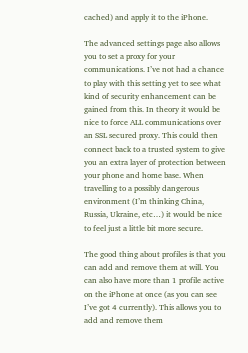cached) and apply it to the iPhone.

The advanced settings page also allows you to set a proxy for your communications. I’ve not had a chance to play with this setting yet to see what kind of security enhancement can be gained from this. In theory it would be nice to force ALL communications over an SSL secured proxy. This could then connect back to a trusted system to give you an extra layer of protection between your phone and home base. When travelling to a possibly dangerous environment (I’m thinking China, Russia, Ukraine, etc…) it would be nice to feel just a little bit more secure.

The good thing about profiles is that you can add and remove them at will. You can also have more than 1 profile active on the iPhone at once (as you can see I’ve got 4 currently). This allows you to add and remove them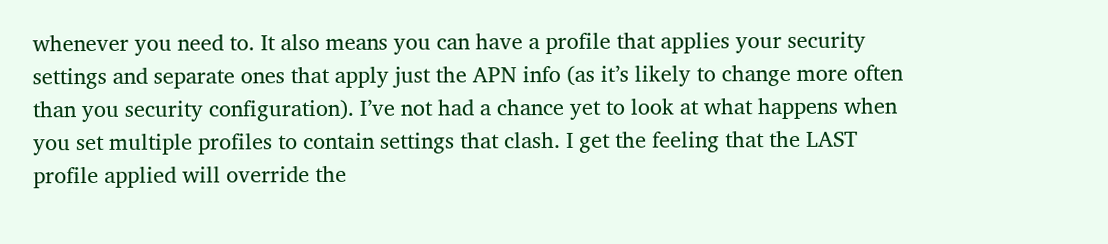whenever you need to. It also means you can have a profile that applies your security settings and separate ones that apply just the APN info (as it’s likely to change more often than you security configuration). I’ve not had a chance yet to look at what happens when you set multiple profiles to contain settings that clash. I get the feeling that the LAST profile applied will override the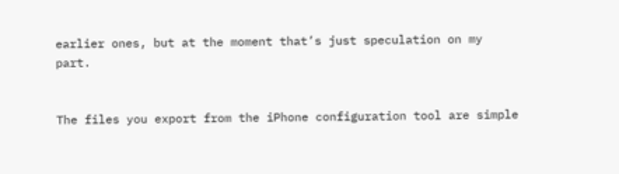earlier ones, but at the moment that’s just speculation on my part.


The files you export from the iPhone configuration tool are simple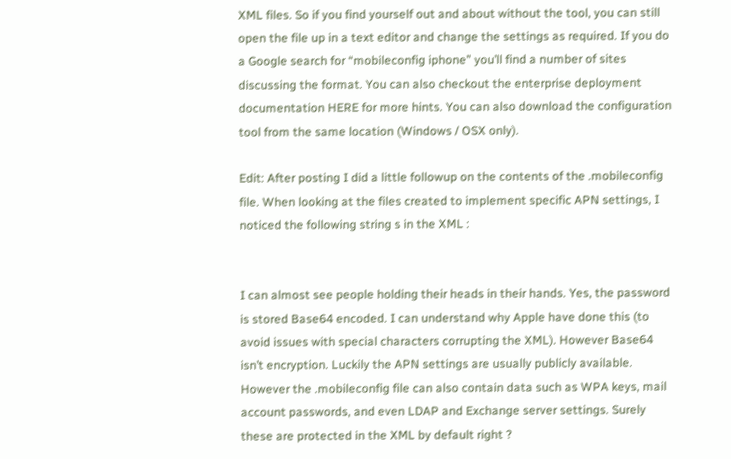XML files. So if you find yourself out and about without the tool, you can still open the file up in a text editor and change the settings as required. If you do a Google search for “mobileconfig iphone” you’ll find a number of sites discussing the format. You can also checkout the enterprise deployment documentation HERE for more hints. You can also download the configuration tool from the same location (Windows / OSX only).

Edit: After posting I did a little followup on the contents of the .mobileconfig file. When looking at the files created to implement specific APN settings, I noticed the following string s in the XML :


I can almost see people holding their heads in their hands. Yes, the password is stored Base64 encoded. I can understand why Apple have done this (to avoid issues with special characters corrupting the XML). However Base64 isn’t encryption. Luckily the APN settings are usually publicly available. However the .mobileconfig file can also contain data such as WPA keys, mail account passwords, and even LDAP and Exchange server settings. Surely these are protected in the XML by default right ?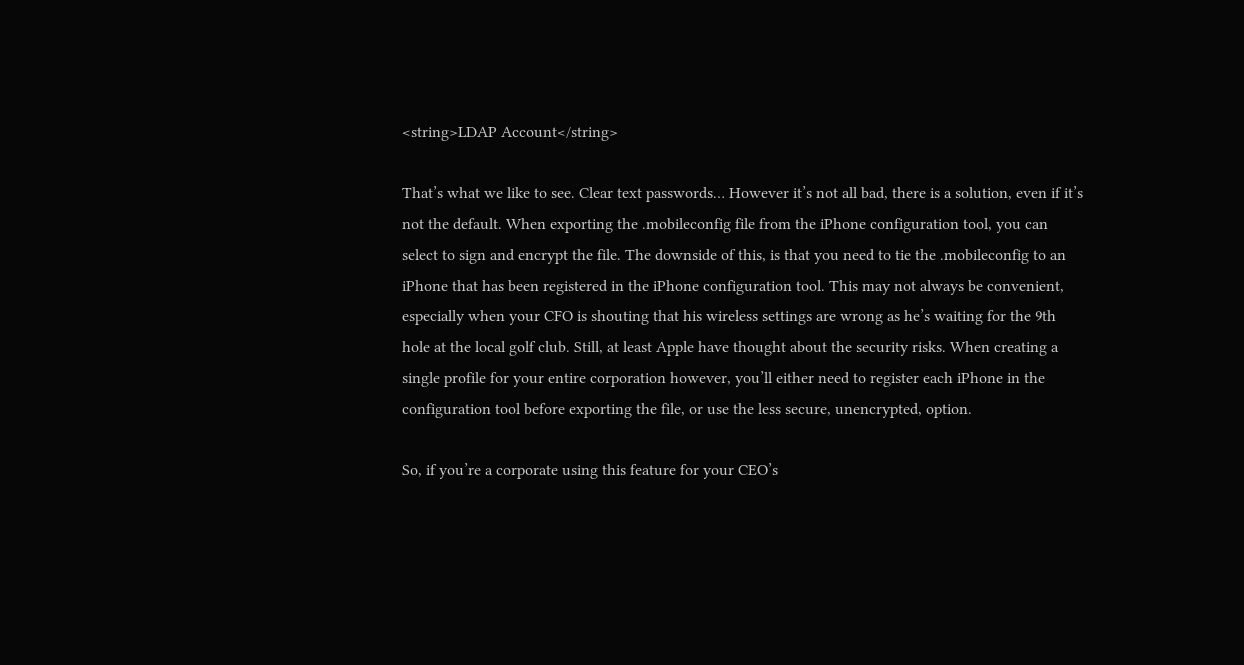<string>LDAP Account</string>

That’s what we like to see. Clear text passwords… However it’s not all bad, there is a solution, even if it’s not the default. When exporting the .mobileconfig file from the iPhone configuration tool, you can select to sign and encrypt the file. The downside of this, is that you need to tie the .mobileconfig to an iPhone that has been registered in the iPhone configuration tool. This may not always be convenient, especially when your CFO is shouting that his wireless settings are wrong as he’s waiting for the 9th hole at the local golf club. Still, at least Apple have thought about the security risks. When creating a single profile for your entire corporation however, you’ll either need to register each iPhone in the configuration tool before exporting the file, or use the less secure, unencrypted, option.

So, if you’re a corporate using this feature for your CEO’s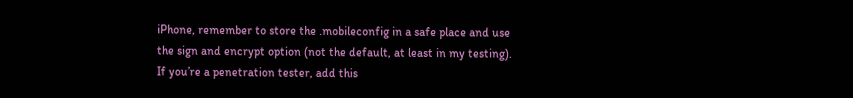iPhone, remember to store the .mobileconfig in a safe place and use the sign and encrypt option (not the default, at least in my testing). If you’re a penetration tester, add this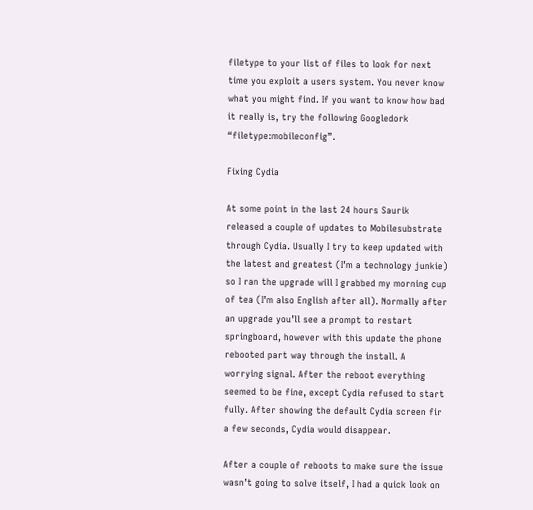filetype to your list of files to look for next time you exploit a users system. You never know what you might find. If you want to know how bad it really is, try the following Googledork “filetype:mobileconfig”.

Fixing Cydia

At some point in the last 24 hours Saurik released a couple of updates to Mobilesubstrate through Cydia. Usually I try to keep updated with the latest and greatest (I’m a technology junkie) so I ran the upgrade will I grabbed my morning cup of tea (I’m also English after all). Normally after an upgrade you’ll see a prompt to restart springboard, however with this update the phone rebooted part way through the install. A worrying signal. After the reboot everything seemed to be fine, except Cydia refused to start fully. After showing the default Cydia screen fir a few seconds, Cydia would disappear.

After a couple of reboots to make sure the issue wasn’t going to solve itself, I had a quick look on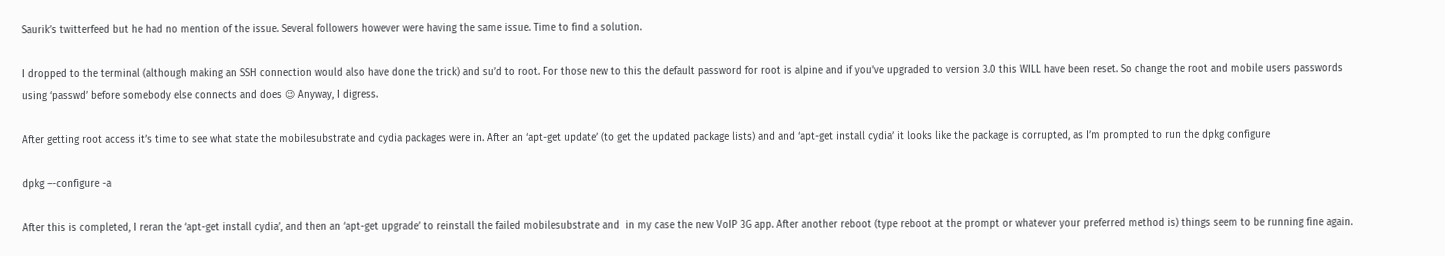Saurik’s twitterfeed but he had no mention of the issue. Several followers however were having the same issue. Time to find a solution.

I dropped to the terminal (although making an SSH connection would also have done the trick) and su’d to root. For those new to this the default password for root is alpine and if you’ve upgraded to version 3.0 this WILL have been reset. So change the root and mobile users passwords using ‘passwd’ before somebody else connects and does 😉 Anyway, I digress.

After getting root access it’s time to see what state the mobilesubstrate and cydia packages were in. After an ‘apt-get update’ (to get the updated package lists) and and ‘apt-get install cydia’ it looks like the package is corrupted, as I’m prompted to run the dpkg configure

dpkg –-configure -a

After this is completed, I reran the ‘apt-get install cydia’, and then an ‘apt-get upgrade’ to reinstall the failed mobilesubstrate and  in my case the new VoIP 3G app. After another reboot (type reboot at the prompt or whatever your preferred method is) things seem to be running fine again.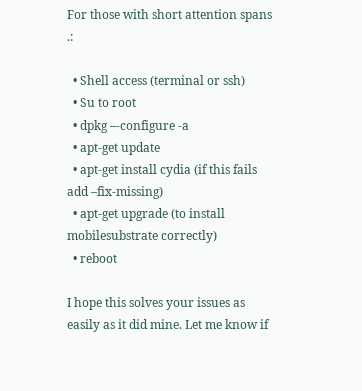For those with short attention spans .:

  • Shell access (terminal or ssh)
  • Su to root
  • dpkg –-configure -a
  • apt-get update
  • apt-get install cydia (if this fails add –fix-missing)
  • apt-get upgrade (to install mobilesubstrate correctly)
  • reboot

I hope this solves your issues as easily as it did mine. Let me know if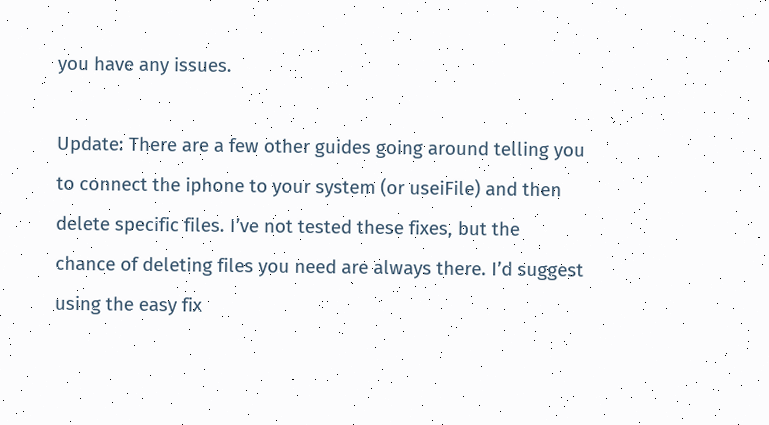you have any issues.

Update: There are a few other guides going around telling you to connect the iphone to your system (or useiFile) and then delete specific files. I’ve not tested these fixes, but the chance of deleting files you need are always there. I’d suggest using the easy fix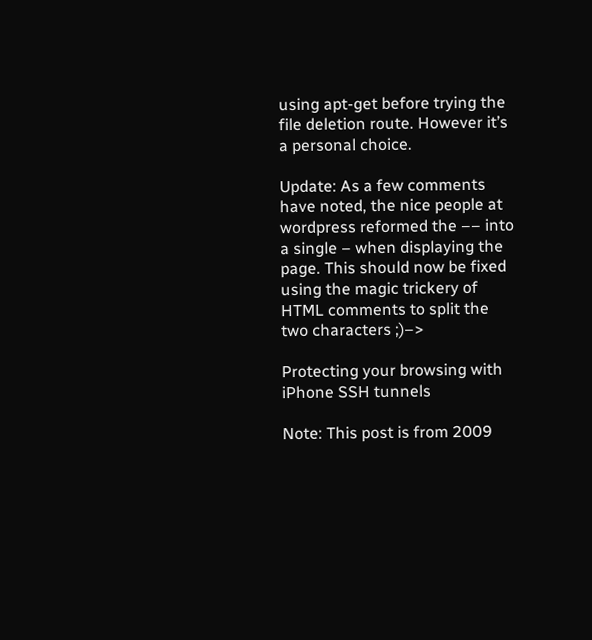using apt-get before trying the file deletion route. However it’s a personal choice.

Update: As a few comments have noted, the nice people at wordpress reformed the –– into a single – when displaying the page. This should now be fixed using the magic trickery of HTML comments to split the two characters ;)–>

Protecting your browsing with iPhone SSH tunnels

Note: This post is from 2009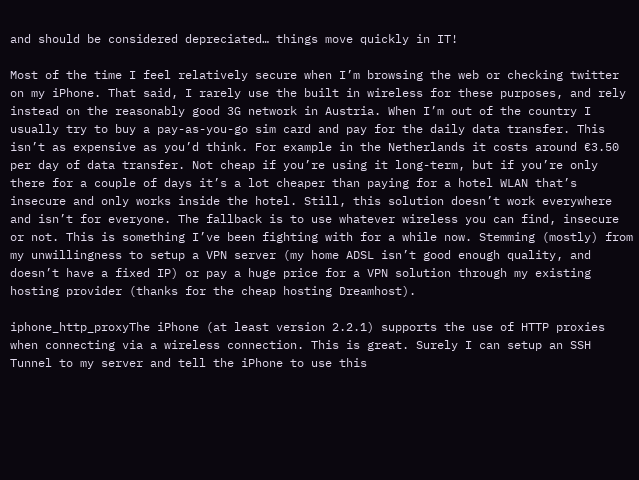and should be considered depreciated… things move quickly in IT!

Most of the time I feel relatively secure when I’m browsing the web or checking twitter on my iPhone. That said, I rarely use the built in wireless for these purposes, and rely instead on the reasonably good 3G network in Austria. When I’m out of the country I usually try to buy a pay-as-you-go sim card and pay for the daily data transfer. This isn’t as expensive as you’d think. For example in the Netherlands it costs around €3.50 per day of data transfer. Not cheap if you’re using it long-term, but if you’re only there for a couple of days it’s a lot cheaper than paying for a hotel WLAN that’s insecure and only works inside the hotel. Still, this solution doesn’t work everywhere and isn’t for everyone. The fallback is to use whatever wireless you can find, insecure or not. This is something I’ve been fighting with for a while now. Stemming (mostly) from my unwillingness to setup a VPN server (my home ADSL isn’t good enough quality, and doesn’t have a fixed IP) or pay a huge price for a VPN solution through my existing hosting provider (thanks for the cheap hosting Dreamhost).

iphone_http_proxyThe iPhone (at least version 2.2.1) supports the use of HTTP proxies when connecting via a wireless connection. This is great. Surely I can setup an SSH Tunnel to my server and tell the iPhone to use this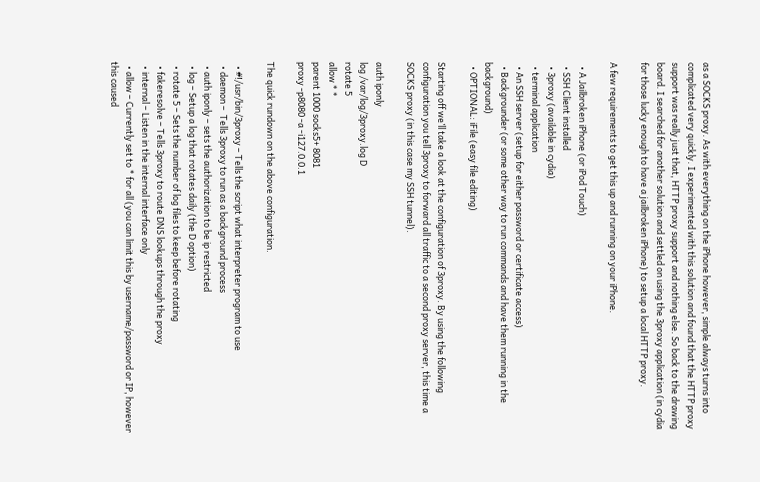as a SOCKS proxy. As with everything on the iPhone however, simple always turns into complicated very quickly. I experimented with this solution and found that the HTTP proxy support was really just that, HTTP proxy support and nothing else. So back to the drawing board. I searched for another solution and settled on using the 3proxy application (in cydia for those lucky enough to have a jailbroken iPhone) to setup a local HTTP proxy.

A few requirements to get this up and running on your iPhone.

  • A Jailbroken iPhone (or iPod Touch)
  • SSH Client installed
  • 3proxy (available in cydia)
  • terminal application
  • An SSH server (setup for either password or certificate access)
  • Backgrounder (or some other way to run commands and have them running in the background)
  • OPTIONAL: iFile (easy file editing)

Starting off we’ll take a look at the configuration of 3proxy. By using the following configuration you tell 3proxy to forward all traffic to a second proxy server, this time a SOCKS proxy (in this case my SSH tunnel).

auth iponly
log /var/log/3proxy.log D
rotate 5
allow * *
parent 1000 socks5+ 8081
proxy -p8080 -a -i127.0.0.1

The quick rundown on the above configuration.

  • #!/usr/bin/3proxy – Tells the script what interpreter program to use
  • daemon –  Tells 3proxy to run as a background process
  • auth iponly – sets the authorization to be ip restricted
  • log – Setup a log that rotates daily (the D option)
  • rotate 5 – Sets the number of log files to keep before rotating
  • fakeresolve – Tells 3proxy to route DNS lookups through the proxy
  • internal – Listen in the internal interface only
  • allow – Currently set to * for all (you can limit this by username/password or IP, however this caused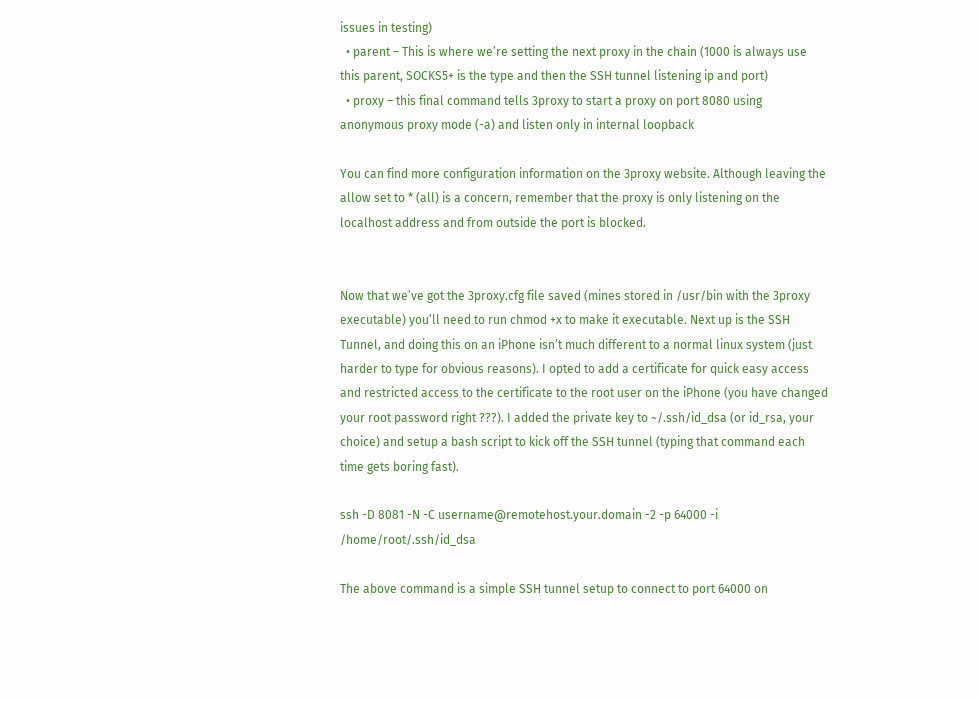issues in testing)
  • parent – This is where we’re setting the next proxy in the chain (1000 is always use this parent, SOCKS5+ is the type and then the SSH tunnel listening ip and port)
  • proxy – this final command tells 3proxy to start a proxy on port 8080 using anonymous proxy mode (-a) and listen only in internal loopback

You can find more configuration information on the 3proxy website. Although leaving the allow set to * (all) is a concern, remember that the proxy is only listening on the localhost address and from outside the port is blocked.


Now that we’ve got the 3proxy.cfg file saved (mines stored in /usr/bin with the 3proxy executable) you’ll need to run chmod +x to make it executable. Next up is the SSH Tunnel, and doing this on an iPhone isn’t much different to a normal linux system (just harder to type for obvious reasons). I opted to add a certificate for quick easy access and restricted access to the certificate to the root user on the iPhone (you have changed your root password right ???). I added the private key to ~/.ssh/id_dsa (or id_rsa, your choice) and setup a bash script to kick off the SSH tunnel (typing that command each time gets boring fast).

ssh -D 8081 -N -C username@remotehost.your.domain -2 -p 64000 -i /home/root/.ssh/id_dsa

The above command is a simple SSH tunnel setup to connect to port 64000 on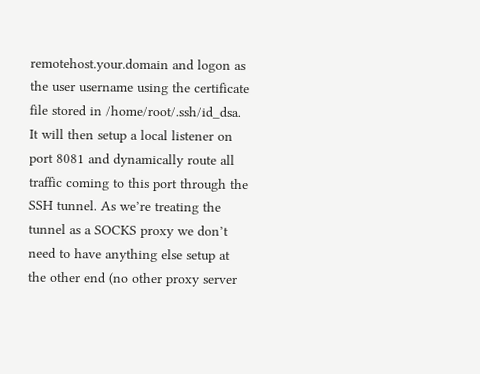remotehost.your.domain and logon as the user username using the certificate file stored in /home/root/.ssh/id_dsa. It will then setup a local listener on port 8081 and dynamically route all traffic coming to this port through the SSH tunnel. As we’re treating the tunnel as a SOCKS proxy we don’t need to have anything else setup at the other end (no other proxy server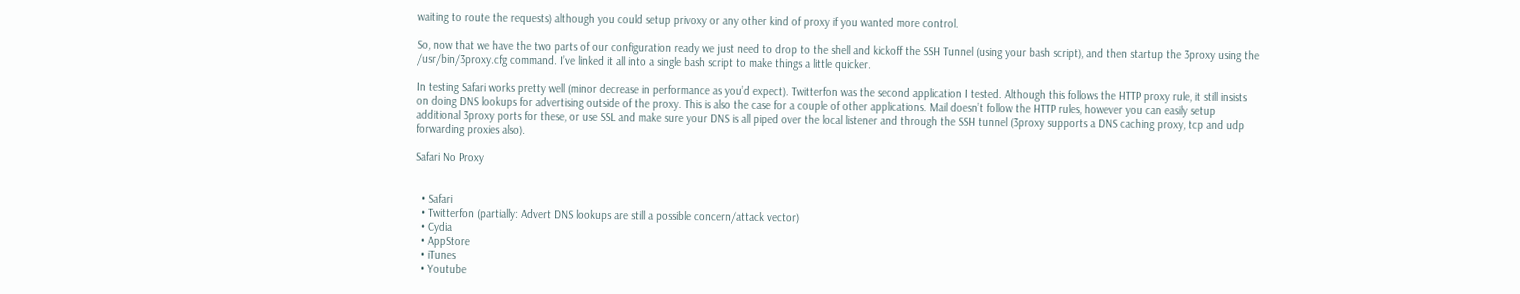waiting to route the requests) although you could setup privoxy or any other kind of proxy if you wanted more control.

So, now that we have the two parts of our configuration ready we just need to drop to the shell and kickoff the SSH Tunnel (using your bash script), and then startup the 3proxy using the /usr/bin/3proxy.cfg command. I’ve linked it all into a single bash script to make things a little quicker.

In testing Safari works pretty well (minor decrease in performance as you’d expect). Twitterfon was the second application I tested. Although this follows the HTTP proxy rule, it still insists on doing DNS lookups for advertising outside of the proxy. This is also the case for a couple of other applications. Mail doesn’t follow the HTTP rules, however you can easily setup additional 3proxy ports for these, or use SSL and make sure your DNS is all piped over the local listener and through the SSH tunnel (3proxy supports a DNS caching proxy, tcp and udp forwarding proxies also).

Safari No Proxy


  • Safari
  • Twitterfon (partially: Advert DNS lookups are still a possible concern/attack vector)
  • Cydia
  • AppStore
  • iTunes
  • Youtube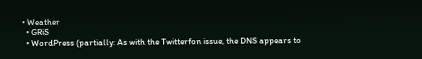• Weather
  • GRiS
  • WordPress (partially: As with the Twitterfon issue, the DNS appears to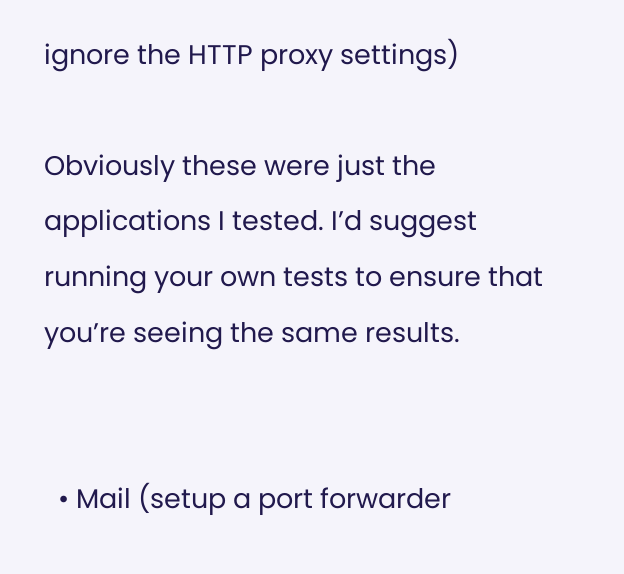ignore the HTTP proxy settings)

Obviously these were just the applications I tested. I’d suggest running your own tests to ensure that you’re seeing the same results.


  • Mail (setup a port forwarder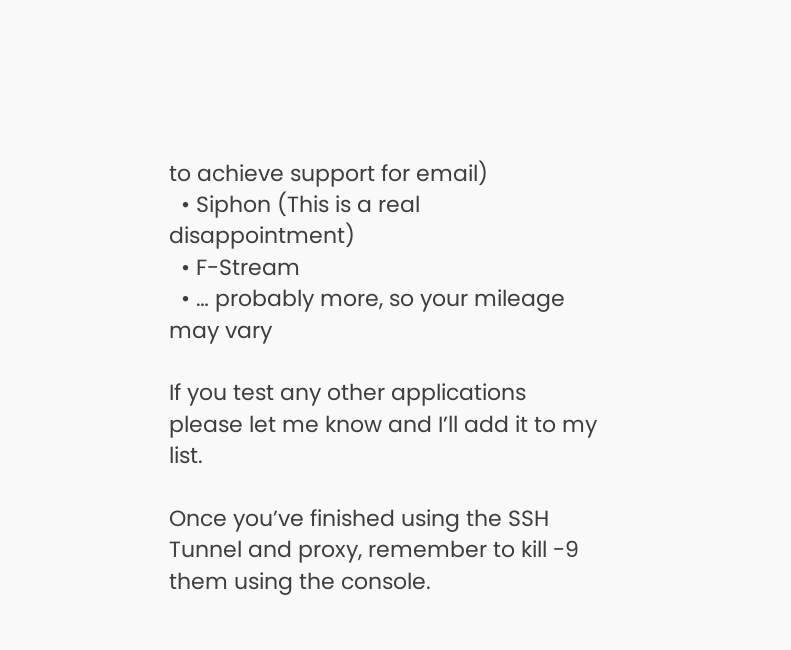to achieve support for email)
  • Siphon (This is a real disappointment)
  • F-Stream
  • … probably more, so your mileage may vary

If you test any other applications please let me know and I’ll add it to my list.

Once you’ve finished using the SSH Tunnel and proxy, remember to kill -9 them using the console.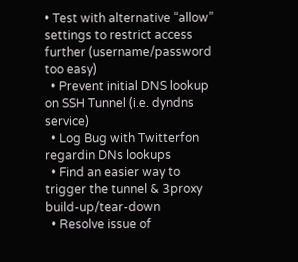• Test with alternative “allow” settings to restrict access further (username/password too easy)
  • Prevent initial DNS lookup on SSH Tunnel (i.e. dyndns service)
  • Log Bug with Twitterfon regardin DNs lookups
  • Find an easier way to trigger the tunnel & 3proxy build-up/tear-down
  • Resolve issue of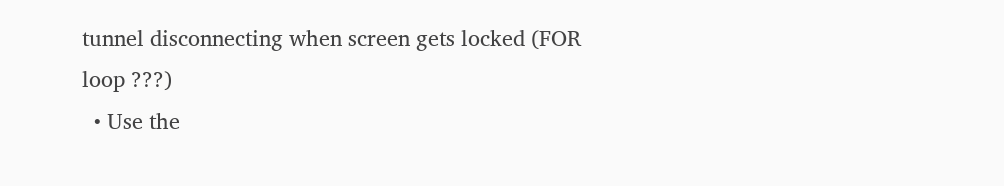tunnel disconnecting when screen gets locked (FOR loop ???)
  • Use the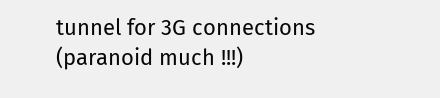tunnel for 3G connections (paranoid much !!!)